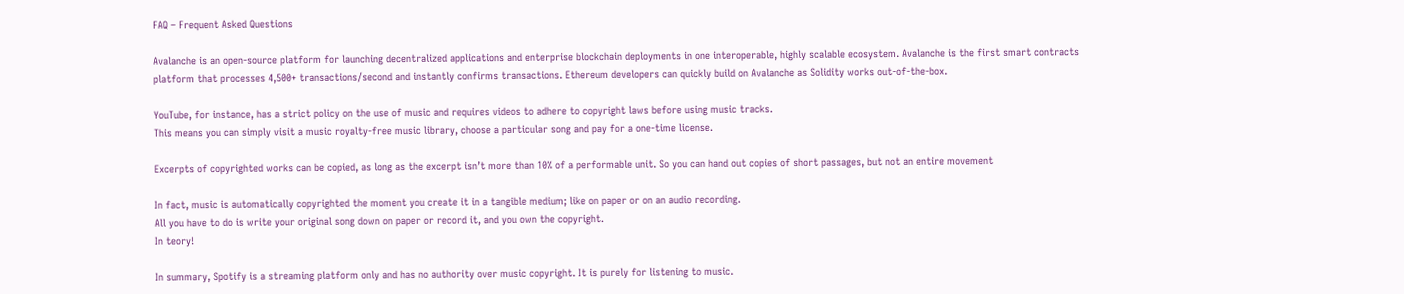FAQ – Frequent Asked Questions

Avalanche is an open-source platform for launching decentralized applications and enterprise blockchain deployments in one interoperable, highly scalable ecosystem. Avalanche is the first smart contracts platform that processes 4,500+ transactions/second and instantly confirms transactions. Ethereum developers can quickly build on Avalanche as Solidity works out-of-the-box.

YouTube, for instance, has a strict policy on the use of music and requires videos to adhere to copyright laws before using music tracks.
This means you can simply visit a music royalty-free music library, choose a particular song and pay for a one-time license.

Excerpts of copyrighted works can be copied, as long as the excerpt isn’t more than 10% of a performable unit. So you can hand out copies of short passages, but not an entire movement

In fact, music is automatically copyrighted the moment you create it in a tangible medium; like on paper or on an audio recording.
All you have to do is write your original song down on paper or record it, and you own the copyright.
In teory!

In summary, Spotify is a streaming platform only and has no authority over music copyright. It is purely for listening to music.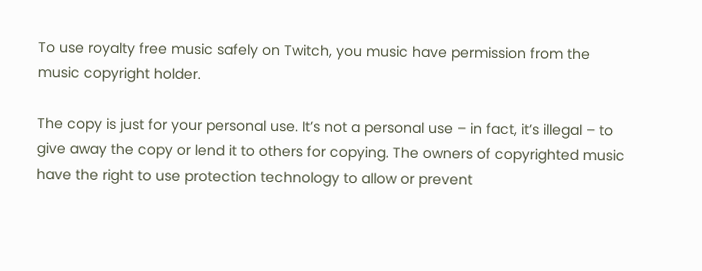To use royalty free music safely on Twitch, you music have permission from the music copyright holder.

The copy is just for your personal use. It’s not a personal use – in fact, it’s illegal – to give away the copy or lend it to others for copying. The owners of copyrighted music have the right to use protection technology to allow or prevent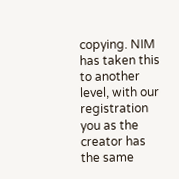copying. NIM has taken this to another level, with our registration you as the creator has the same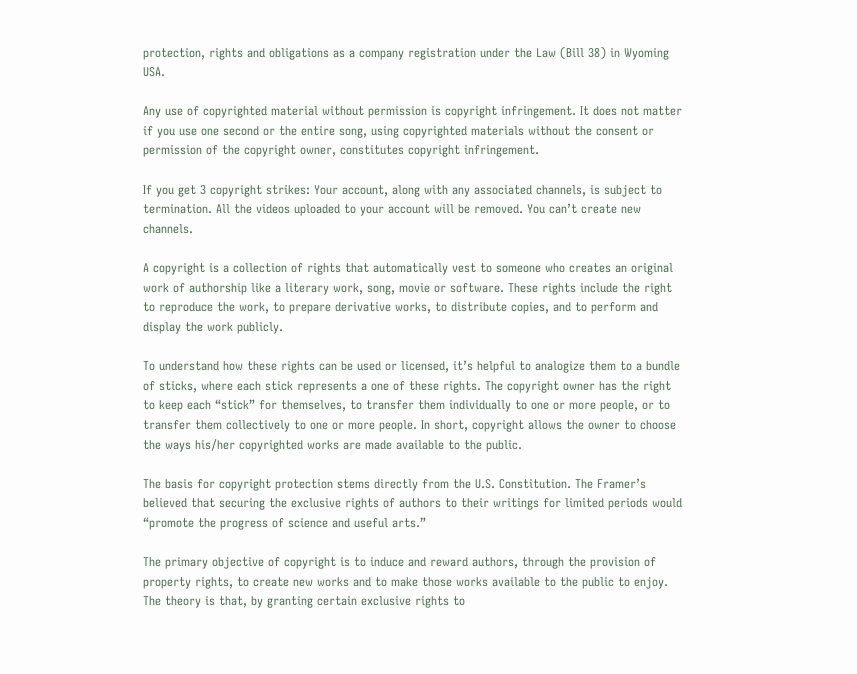protection, rights and obligations as a company registration under the Law (Bill 38) in Wyoming USA.

Any use of copyrighted material without permission is copyright infringement. It does not matter if you use one second or the entire song, using copyrighted materials without the consent or permission of the copyright owner, constitutes copyright infringement.

If you get 3 copyright strikes: Your account, along with any associated channels, is subject to termination. All the videos uploaded to your account will be removed. You can’t create new channels.

A copyright is a collection of rights that automatically vest to someone who creates an original work of authorship like a literary work, song, movie or software. These rights include the right to reproduce the work, to prepare derivative works, to distribute copies, and to perform and display the work publicly.

To understand how these rights can be used or licensed, it’s helpful to analogize them to a bundle of sticks, where each stick represents a one of these rights. The copyright owner has the right to keep each “stick” for themselves, to transfer them individually to one or more people, or to transfer them collectively to one or more people. In short, copyright allows the owner to choose the ways his/her copyrighted works are made available to the public.

The basis for copyright protection stems directly from the U.S. Constitution. The Framer’s believed that securing the exclusive rights of authors to their writings for limited periods would “promote the progress of science and useful arts.”

The primary objective of copyright is to induce and reward authors, through the provision of property rights, to create new works and to make those works available to the public to enjoy. The theory is that, by granting certain exclusive rights to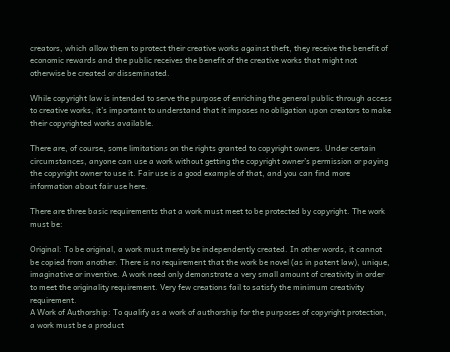creators, which allow them to protect their creative works against theft, they receive the benefit of economic rewards and the public receives the benefit of the creative works that might not otherwise be created or disseminated.

While copyright law is intended to serve the purpose of enriching the general public through access to creative works, it’s important to understand that it imposes no obligation upon creators to make their copyrighted works available.

There are, of course, some limitations on the rights granted to copyright owners. Under certain circumstances, anyone can use a work without getting the copyright owner’s permission or paying the copyright owner to use it. Fair use is a good example of that, and you can find more information about fair use here.

There are three basic requirements that a work must meet to be protected by copyright. The work must be:

Original: To be original, a work must merely be independently created. In other words, it cannot be copied from another. There is no requirement that the work be novel (as in patent law), unique, imaginative or inventive. A work need only demonstrate a very small amount of creativity in order to meet the originality requirement. Very few creations fail to satisfy the minimum creativity requirement.
A Work of Authorship: To qualify as a work of authorship for the purposes of copyright protection, a work must be a product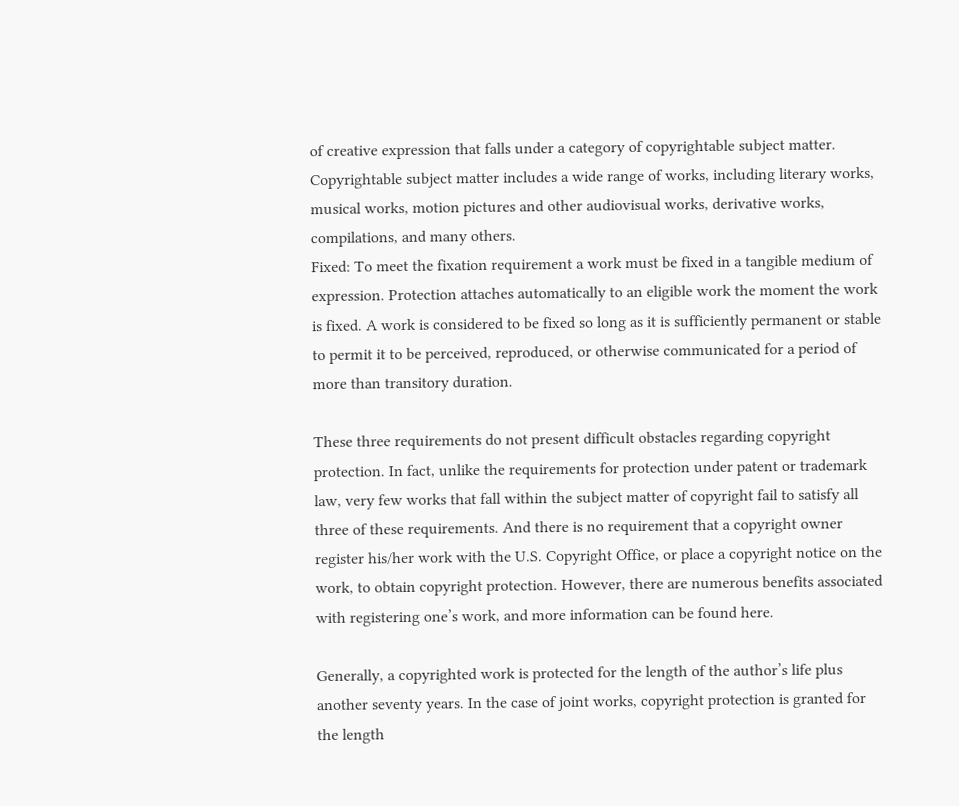of creative expression that falls under a category of copyrightable subject matter. Copyrightable subject matter includes a wide range of works, including literary works, musical works, motion pictures and other audiovisual works, derivative works, compilations, and many others.
Fixed: To meet the fixation requirement a work must be fixed in a tangible medium of expression. Protection attaches automatically to an eligible work the moment the work is fixed. A work is considered to be fixed so long as it is sufficiently permanent or stable to permit it to be perceived, reproduced, or otherwise communicated for a period of more than transitory duration.

These three requirements do not present difficult obstacles regarding copyright protection. In fact, unlike the requirements for protection under patent or trademark law, very few works that fall within the subject matter of copyright fail to satisfy all three of these requirements. And there is no requirement that a copyright owner register his/her work with the U.S. Copyright Office, or place a copyright notice on the work, to obtain copyright protection. However, there are numerous benefits associated with registering one’s work, and more information can be found here.

Generally, a copyrighted work is protected for the length of the author’s life plus another seventy years. In the case of joint works, copyright protection is granted for the length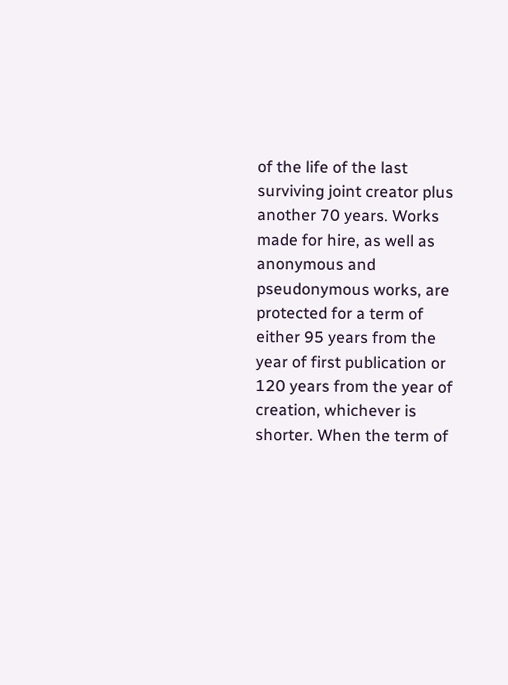of the life of the last surviving joint creator plus another 70 years. Works made for hire, as well as anonymous and pseudonymous works, are protected for a term of either 95 years from the year of first publication or 120 years from the year of creation, whichever is shorter. When the term of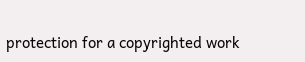protection for a copyrighted work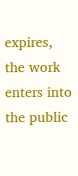expires, the work enters into the public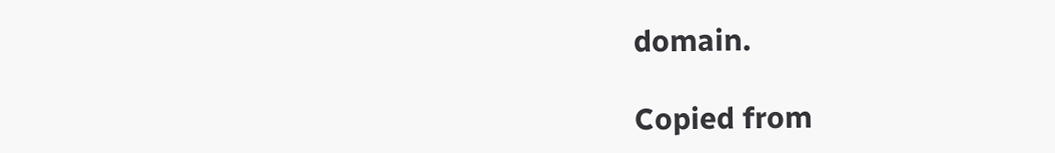domain.

Copied from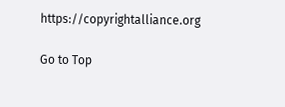https://copyrightalliance.org

Go to Top